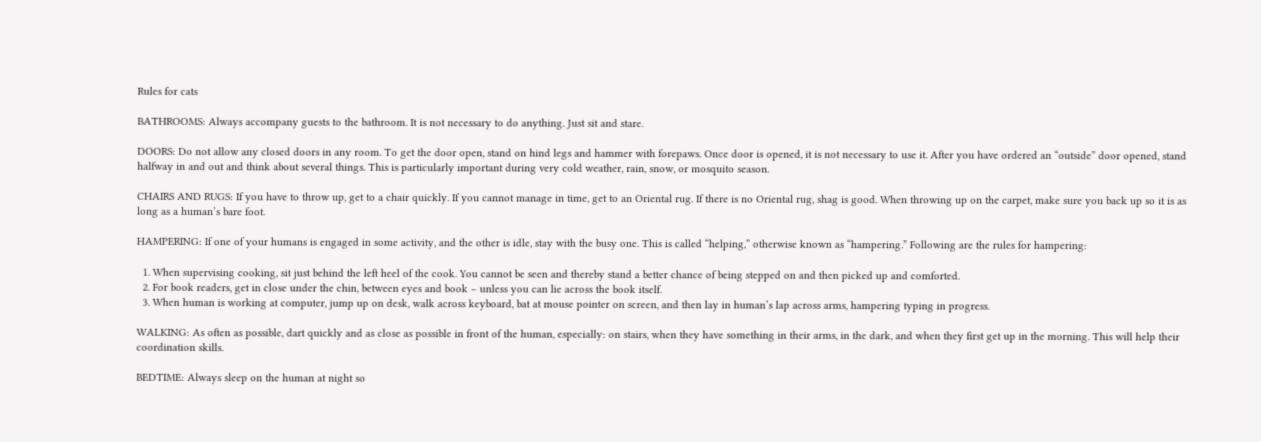Rules for cats

BATHROOMS: Always accompany guests to the bathroom. It is not necessary to do anything. Just sit and stare.

DOORS: Do not allow any closed doors in any room. To get the door open, stand on hind legs and hammer with forepaws. Once door is opened, it is not necessary to use it. After you have ordered an “outside” door opened, stand halfway in and out and think about several things. This is particularly important during very cold weather, rain, snow, or mosquito season.

CHAIRS AND RUGS: If you have to throw up, get to a chair quickly. If you cannot manage in time, get to an Oriental rug. If there is no Oriental rug, shag is good. When throwing up on the carpet, make sure you back up so it is as long as a human’s bare foot.

HAMPERING: If one of your humans is engaged in some activity, and the other is idle, stay with the busy one. This is called “helping,” otherwise known as “hampering.” Following are the rules for hampering:

  1. When supervising cooking, sit just behind the left heel of the cook. You cannot be seen and thereby stand a better chance of being stepped on and then picked up and comforted.
  2. For book readers, get in close under the chin, between eyes and book – unless you can lie across the book itself.
  3. When human is working at computer, jump up on desk, walk across keyboard, bat at mouse pointer on screen, and then lay in human’s lap across arms, hampering typing in progress.

WALKING: As often as possible, dart quickly and as close as possible in front of the human, especially: on stairs, when they have something in their arms, in the dark, and when they first get up in the morning. This will help their coordination skills.

BEDTIME: Always sleep on the human at night so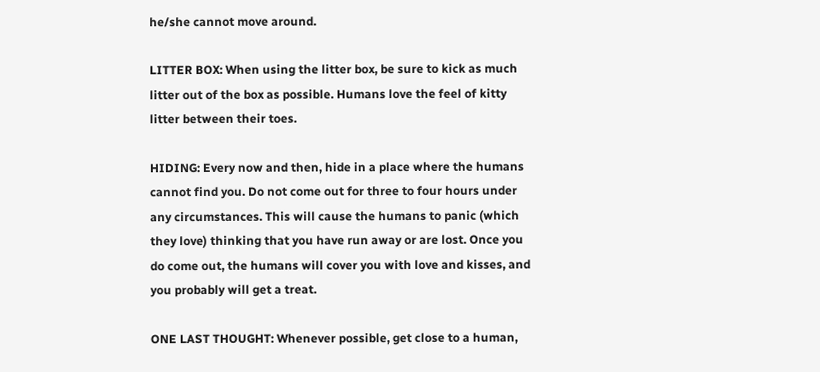he/she cannot move around.

LITTER BOX: When using the litter box, be sure to kick as much litter out of the box as possible. Humans love the feel of kitty litter between their toes.

HIDING: Every now and then, hide in a place where the humans cannot find you. Do not come out for three to four hours under any circumstances. This will cause the humans to panic (which they love) thinking that you have run away or are lost. Once you do come out, the humans will cover you with love and kisses, and you probably will get a treat.

ONE LAST THOUGHT: Whenever possible, get close to a human,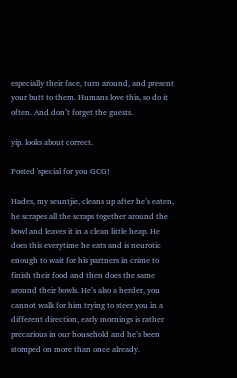especially their face, turn around, and present your butt to them. Humans love this, so do it often. And don’t forget the guests.

yip. looks about correct.

Posted 'special for you GCG!

Hades, my seuntjie, cleans up after he’s eaten, he scrapes all the scraps together around the bowl and leaves it in a clean little heap. He does this everytime he eats and is neurotic enough to wait for his partners in crime to finish their food and then does the same around their bowls. He’s also a herder, you cannot walk for him trying to steer you in a different direction, early mornings is rather precarious in our household and he’s been stomped on more than once already.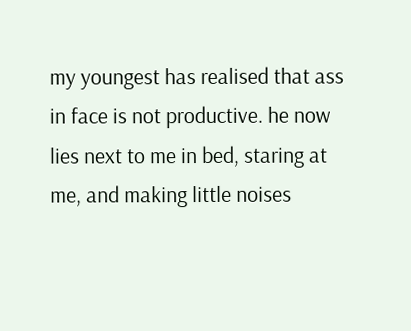my youngest has realised that ass in face is not productive. he now lies next to me in bed, staring at me, and making little noises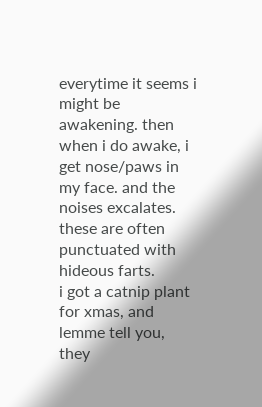everytime it seems i might be awakening. then when i do awake, i get nose/paws in my face. and the noises excalates. these are often punctuated with hideous farts.
i got a catnip plant for xmas, and lemme tell you, they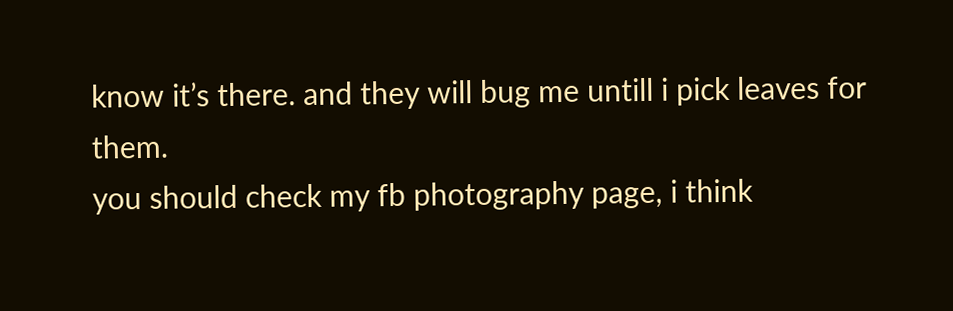know it’s there. and they will bug me untill i pick leaves for them.
you should check my fb photography page, i think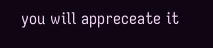you will appreceate it